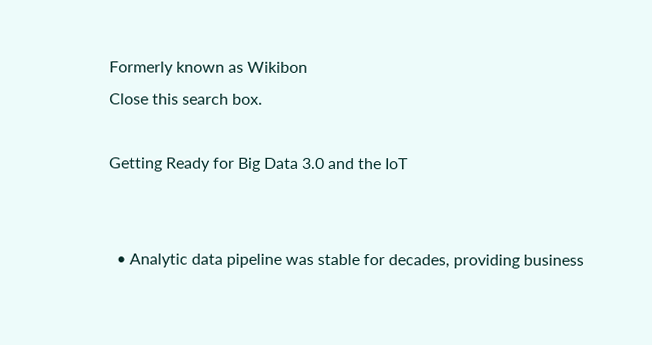Formerly known as Wikibon
Close this search box.

Getting Ready for Big Data 3.0 and the IoT


  • Analytic data pipeline was stable for decades, providing business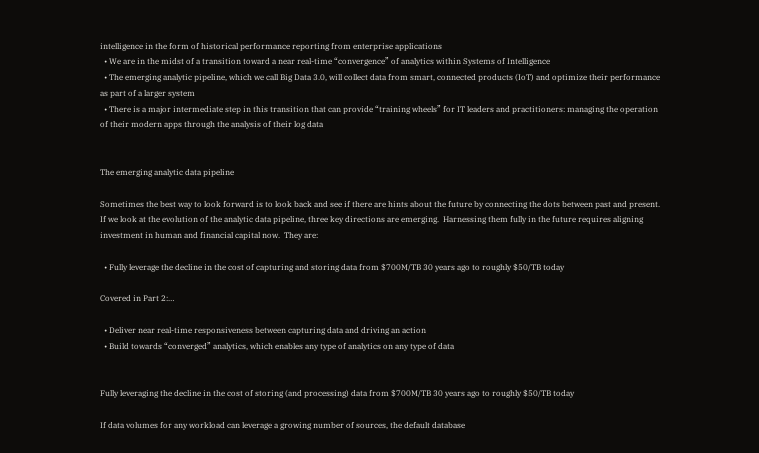intelligence in the form of historical performance reporting from enterprise applications
  • We are in the midst of a transition toward a near real-time “convergence” of analytics within Systems of Intelligence
  • The emerging analytic pipeline, which we call Big Data 3.0, will collect data from smart, connected products (IoT) and optimize their performance as part of a larger system
  • There is a major intermediate step in this transition that can provide “training wheels” for IT leaders and practitioners: managing the operation of their modern apps through the analysis of their log data


The emerging analytic data pipeline

Sometimes the best way to look forward is to look back and see if there are hints about the future by connecting the dots between past and present.  If we look at the evolution of the analytic data pipeline, three key directions are emerging.  Harnessing them fully in the future requires aligning investment in human and financial capital now.  They are:

  • Fully leverage the decline in the cost of capturing and storing data from $700M/TB 30 years ago to roughly $50/TB today

Covered in Part 2:…

  • Deliver near real-time responsiveness between capturing data and driving an action
  • Build towards “converged” analytics, which enables any type of analytics on any type of data


Fully leveraging the decline in the cost of storing (and processing) data from $700M/TB 30 years ago to roughly $50/TB today

If data volumes for any workload can leverage a growing number of sources, the default database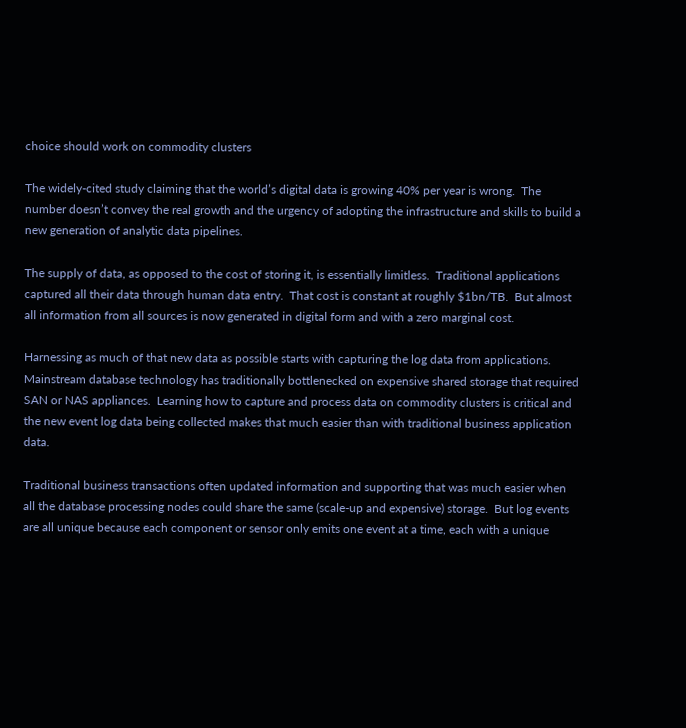choice should work on commodity clusters

The widely-cited study claiming that the world’s digital data is growing 40% per year is wrong.  The number doesn’t convey the real growth and the urgency of adopting the infrastructure and skills to build a new generation of analytic data pipelines.

The supply of data, as opposed to the cost of storing it, is essentially limitless.  Traditional applications captured all their data through human data entry.  That cost is constant at roughly $1bn/TB.  But almost all information from all sources is now generated in digital form and with a zero marginal cost.

Harnessing as much of that new data as possible starts with capturing the log data from applications.  Mainstream database technology has traditionally bottlenecked on expensive shared storage that required SAN or NAS appliances.  Learning how to capture and process data on commodity clusters is critical and the new event log data being collected makes that much easier than with traditional business application data.

Traditional business transactions often updated information and supporting that was much easier when all the database processing nodes could share the same (scale-up and expensive) storage.  But log events are all unique because each component or sensor only emits one event at a time, each with a unique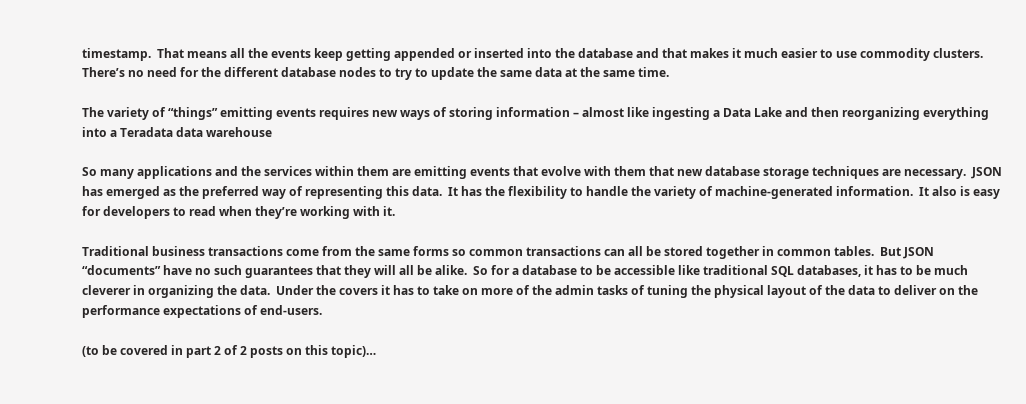timestamp.  That means all the events keep getting appended or inserted into the database and that makes it much easier to use commodity clusters.  There’s no need for the different database nodes to try to update the same data at the same time.

The variety of “things” emitting events requires new ways of storing information – almost like ingesting a Data Lake and then reorganizing everything into a Teradata data warehouse

So many applications and the services within them are emitting events that evolve with them that new database storage techniques are necessary.  JSON has emerged as the preferred way of representing this data.  It has the flexibility to handle the variety of machine-generated information.  It also is easy for developers to read when they’re working with it.

Traditional business transactions come from the same forms so common transactions can all be stored together in common tables.  But JSON “documents” have no such guarantees that they will all be alike.  So for a database to be accessible like traditional SQL databases, it has to be much cleverer in organizing the data.  Under the covers it has to take on more of the admin tasks of tuning the physical layout of the data to deliver on the performance expectations of end-users.

(to be covered in part 2 of 2 posts on this topic)…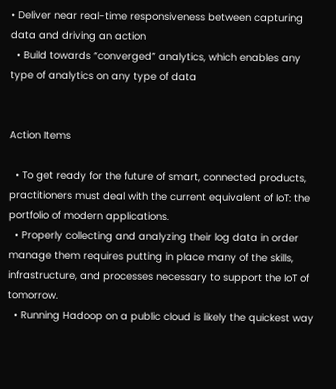• Deliver near real-time responsiveness between capturing data and driving an action
  • Build towards “converged” analytics, which enables any type of analytics on any type of data


Action Items

  • To get ready for the future of smart, connected products, practitioners must deal with the current equivalent of IoT: the portfolio of modern applications.
  • Properly collecting and analyzing their log data in order manage them requires putting in place many of the skills, infrastructure, and processes necessary to support the IoT of tomorrow.
  • Running Hadoop on a public cloud is likely the quickest way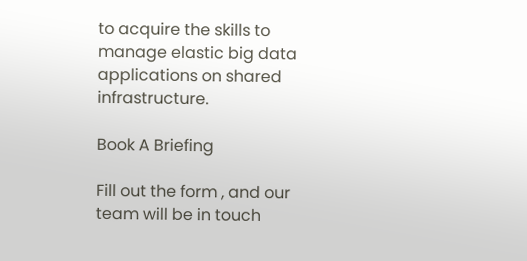to acquire the skills to manage elastic big data applications on shared infrastructure.

Book A Briefing

Fill out the form , and our team will be in touch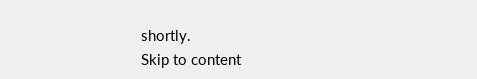shortly.
Skip to content